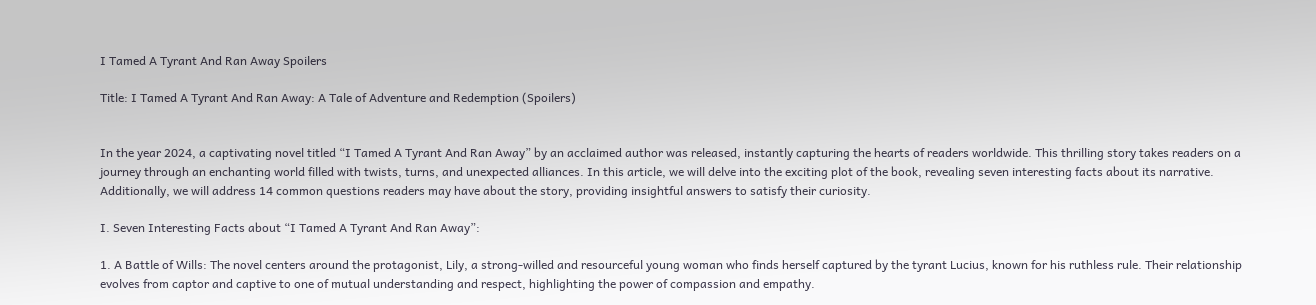I Tamed A Tyrant And Ran Away Spoilers

Title: I Tamed A Tyrant And Ran Away: A Tale of Adventure and Redemption (Spoilers)


In the year 2024, a captivating novel titled “I Tamed A Tyrant And Ran Away” by an acclaimed author was released, instantly capturing the hearts of readers worldwide. This thrilling story takes readers on a journey through an enchanting world filled with twists, turns, and unexpected alliances. In this article, we will delve into the exciting plot of the book, revealing seven interesting facts about its narrative. Additionally, we will address 14 common questions readers may have about the story, providing insightful answers to satisfy their curiosity.

I. Seven Interesting Facts about “I Tamed A Tyrant And Ran Away”:

1. A Battle of Wills: The novel centers around the protagonist, Lily, a strong-willed and resourceful young woman who finds herself captured by the tyrant Lucius, known for his ruthless rule. Their relationship evolves from captor and captive to one of mutual understanding and respect, highlighting the power of compassion and empathy.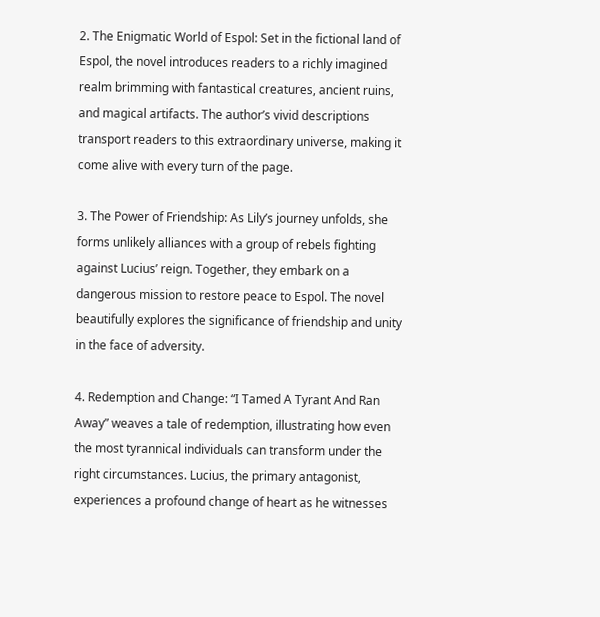2. The Enigmatic World of Espol: Set in the fictional land of Espol, the novel introduces readers to a richly imagined realm brimming with fantastical creatures, ancient ruins, and magical artifacts. The author’s vivid descriptions transport readers to this extraordinary universe, making it come alive with every turn of the page.

3. The Power of Friendship: As Lily’s journey unfolds, she forms unlikely alliances with a group of rebels fighting against Lucius’ reign. Together, they embark on a dangerous mission to restore peace to Espol. The novel beautifully explores the significance of friendship and unity in the face of adversity.

4. Redemption and Change: “I Tamed A Tyrant And Ran Away” weaves a tale of redemption, illustrating how even the most tyrannical individuals can transform under the right circumstances. Lucius, the primary antagonist, experiences a profound change of heart as he witnesses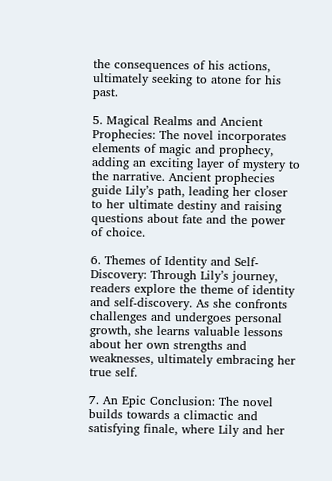the consequences of his actions, ultimately seeking to atone for his past.

5. Magical Realms and Ancient Prophecies: The novel incorporates elements of magic and prophecy, adding an exciting layer of mystery to the narrative. Ancient prophecies guide Lily’s path, leading her closer to her ultimate destiny and raising questions about fate and the power of choice.

6. Themes of Identity and Self-Discovery: Through Lily’s journey, readers explore the theme of identity and self-discovery. As she confronts challenges and undergoes personal growth, she learns valuable lessons about her own strengths and weaknesses, ultimately embracing her true self.

7. An Epic Conclusion: The novel builds towards a climactic and satisfying finale, where Lily and her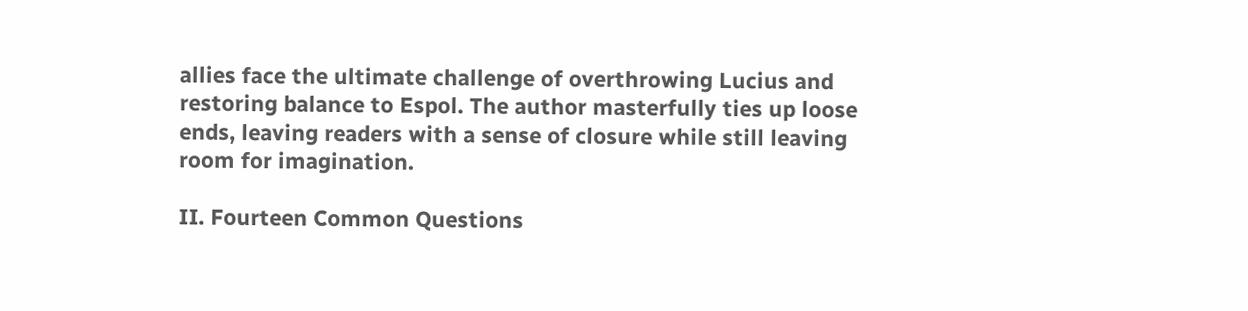allies face the ultimate challenge of overthrowing Lucius and restoring balance to Espol. The author masterfully ties up loose ends, leaving readers with a sense of closure while still leaving room for imagination.

II. Fourteen Common Questions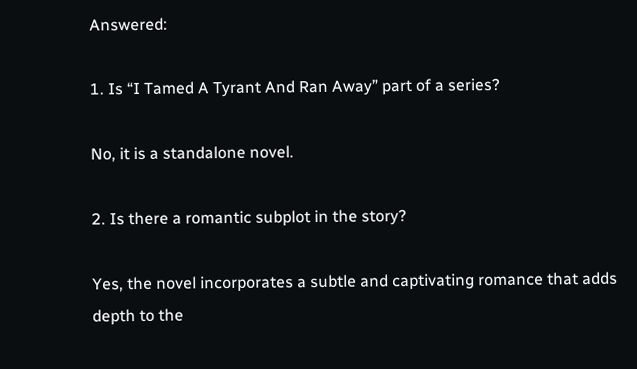Answered:

1. Is “I Tamed A Tyrant And Ran Away” part of a series?

No, it is a standalone novel.

2. Is there a romantic subplot in the story?

Yes, the novel incorporates a subtle and captivating romance that adds depth to the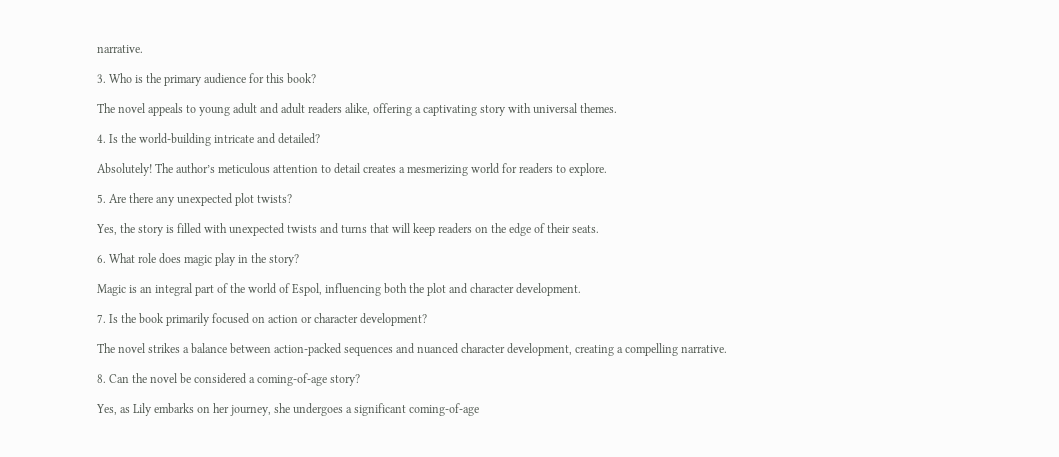narrative.

3. Who is the primary audience for this book?

The novel appeals to young adult and adult readers alike, offering a captivating story with universal themes.

4. Is the world-building intricate and detailed?

Absolutely! The author’s meticulous attention to detail creates a mesmerizing world for readers to explore.

5. Are there any unexpected plot twists?

Yes, the story is filled with unexpected twists and turns that will keep readers on the edge of their seats.

6. What role does magic play in the story?

Magic is an integral part of the world of Espol, influencing both the plot and character development.

7. Is the book primarily focused on action or character development?

The novel strikes a balance between action-packed sequences and nuanced character development, creating a compelling narrative.

8. Can the novel be considered a coming-of-age story?

Yes, as Lily embarks on her journey, she undergoes a significant coming-of-age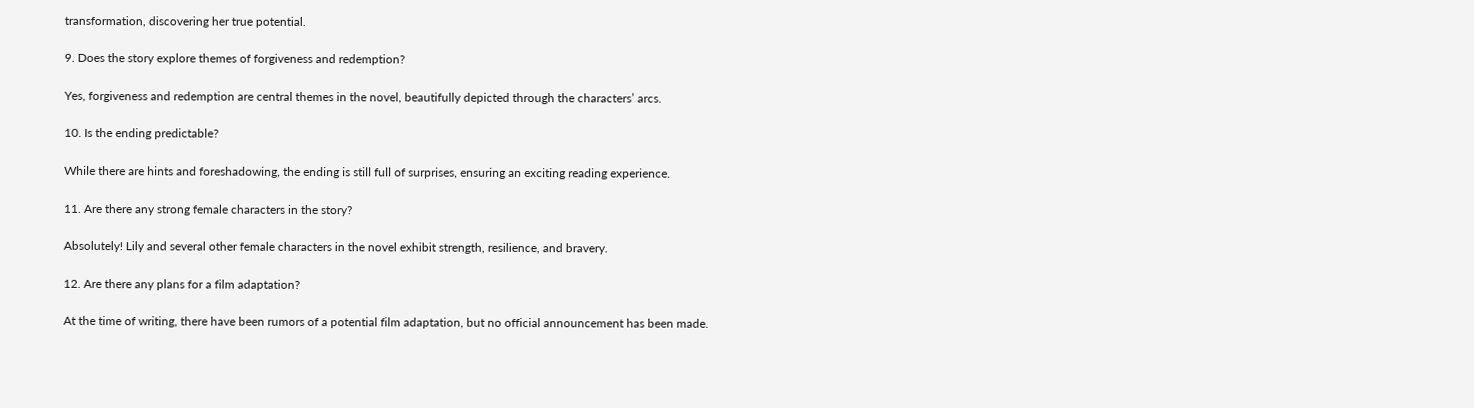transformation, discovering her true potential.

9. Does the story explore themes of forgiveness and redemption?

Yes, forgiveness and redemption are central themes in the novel, beautifully depicted through the characters’ arcs.

10. Is the ending predictable?

While there are hints and foreshadowing, the ending is still full of surprises, ensuring an exciting reading experience.

11. Are there any strong female characters in the story?

Absolutely! Lily and several other female characters in the novel exhibit strength, resilience, and bravery.

12. Are there any plans for a film adaptation?

At the time of writing, there have been rumors of a potential film adaptation, but no official announcement has been made.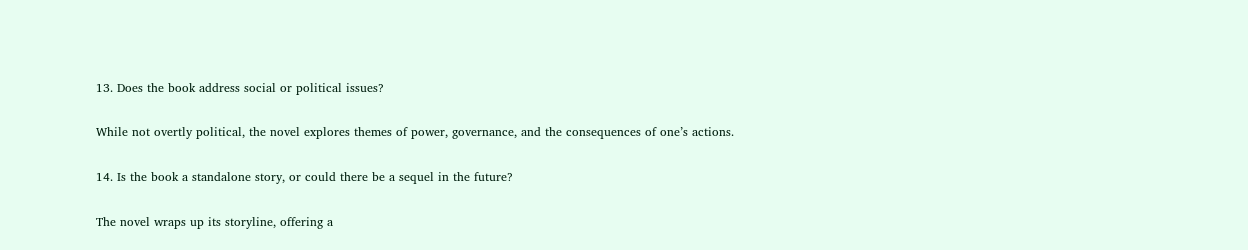13. Does the book address social or political issues?

While not overtly political, the novel explores themes of power, governance, and the consequences of one’s actions.

14. Is the book a standalone story, or could there be a sequel in the future?

The novel wraps up its storyline, offering a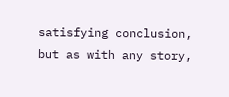satisfying conclusion, but as with any story,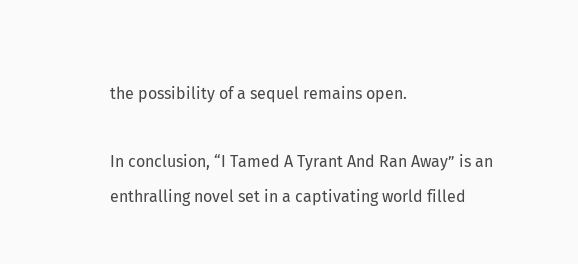the possibility of a sequel remains open.

In conclusion, “I Tamed A Tyrant And Ran Away” is an enthralling novel set in a captivating world filled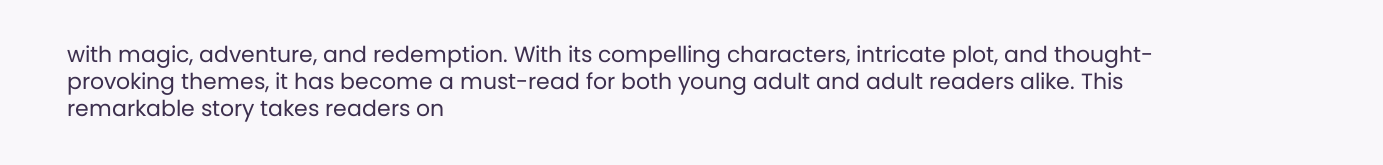with magic, adventure, and redemption. With its compelling characters, intricate plot, and thought-provoking themes, it has become a must-read for both young adult and adult readers alike. This remarkable story takes readers on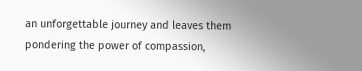an unforgettable journey and leaves them pondering the power of compassion,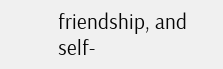friendship, and self-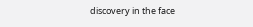discovery in the face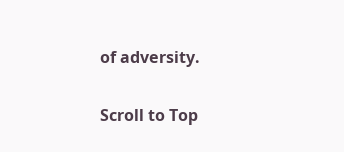of adversity.

Scroll to Top